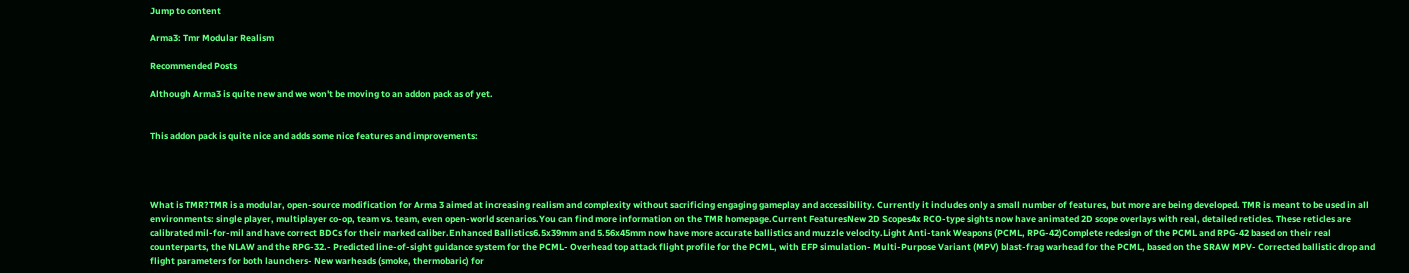Jump to content

Arma3: Tmr Modular Realism

Recommended Posts

Although Arma3 is quite new and we won't be moving to an addon pack as of yet.


This addon pack is quite nice and adds some nice features and improvements:




What is TMR?TMR is a modular, open-source modification for Arma 3 aimed at increasing realism and complexity without sacrificing engaging gameplay and accessibility. Currently it includes only a small number of features, but more are being developed. TMR is meant to be used in all environments: single player, multiplayer co-op, team vs. team, even open-world scenarios.You can find more information on the TMR homepage.Current FeaturesNew 2D Scopes4x RCO-type sights now have animated 2D scope overlays with real, detailed reticles. These reticles are calibrated mil-for-mil and have correct BDCs for their marked caliber.Enhanced Ballistics6.5x39mm and 5.56x45mm now have more accurate ballistics and muzzle velocity.Light Anti-tank Weapons (PCML, RPG-42)Complete redesign of the PCML and RPG-42 based on their real counterparts, the NLAW and the RPG-32.- Predicted line-of-sight guidance system for the PCML- Overhead top attack flight profile for the PCML, with EFP simulation- Multi-Purpose Variant (MPV) blast-frag warhead for the PCML, based on the SRAW MPV- Corrected ballistic drop and flight parameters for both launchers- New warheads (smoke, thermobaric) for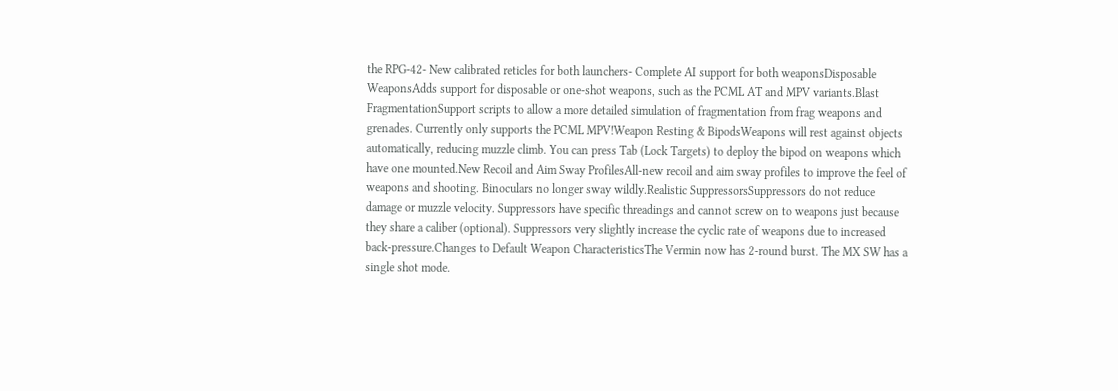the RPG-42- New calibrated reticles for both launchers- Complete AI support for both weaponsDisposable WeaponsAdds support for disposable or one-shot weapons, such as the PCML AT and MPV variants.Blast FragmentationSupport scripts to allow a more detailed simulation of fragmentation from frag weapons and grenades. Currently only supports the PCML MPV!Weapon Resting & BipodsWeapons will rest against objects automatically, reducing muzzle climb. You can press Tab (Lock Targets) to deploy the bipod on weapons which have one mounted.New Recoil and Aim Sway ProfilesAll-new recoil and aim sway profiles to improve the feel of weapons and shooting. Binoculars no longer sway wildly.Realistic SuppressorsSuppressors do not reduce damage or muzzle velocity. Suppressors have specific threadings and cannot screw on to weapons just because they share a caliber (optional). Suppressors very slightly increase the cyclic rate of weapons due to increased back-pressure.Changes to Default Weapon CharacteristicsThe Vermin now has 2-round burst. The MX SW has a single shot mode.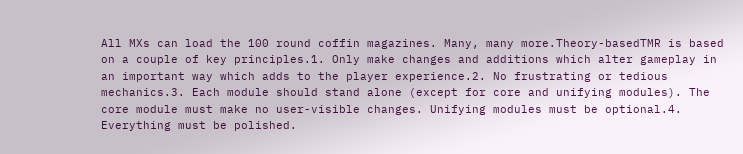All MXs can load the 100 round coffin magazines. Many, many more.Theory-basedTMR is based on a couple of key principles.1. Only make changes and additions which alter gameplay in an important way which adds to the player experience.2. No frustrating or tedious mechanics.3. Each module should stand alone (except for core and unifying modules). The core module must make no user-visible changes. Unifying modules must be optional.4. Everything must be polished.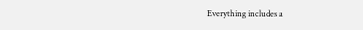Everything includes a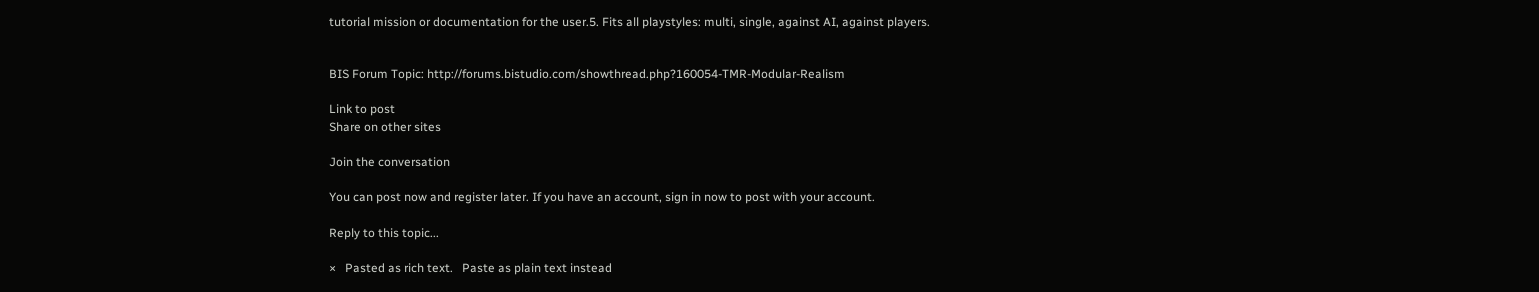tutorial mission or documentation for the user.5. Fits all playstyles: multi, single, against AI, against players.


BIS Forum Topic: http://forums.bistudio.com/showthread.php?160054-TMR-Modular-Realism

Link to post
Share on other sites

Join the conversation

You can post now and register later. If you have an account, sign in now to post with your account.

Reply to this topic...

×   Pasted as rich text.   Paste as plain text instead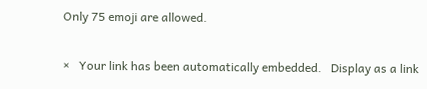Only 75 emoji are allowed.

×   Your link has been automatically embedded.   Display as a link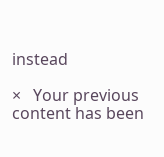instead

×   Your previous content has been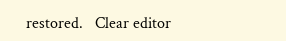restored.   Clear editor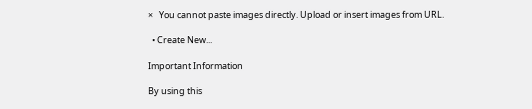×   You cannot paste images directly. Upload or insert images from URL.

  • Create New...

Important Information

By using this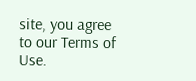site, you agree to our Terms of Use.